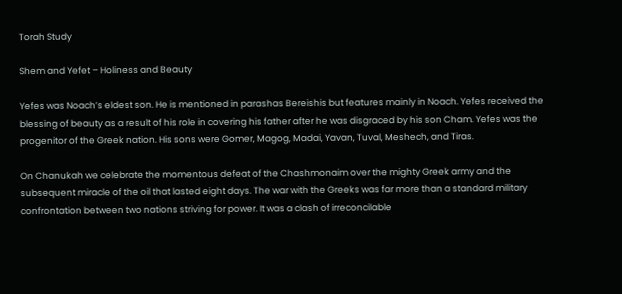Torah Study

Shem and Yefet – Holiness and Beauty

Yefes was Noach’s eldest son. He is mentioned in parashas Bereishis but features mainly in Noach. Yefes received the blessing of beauty as a result of his role in covering his father after he was disgraced by his son Cham. Yefes was the progenitor of the Greek nation. His sons were Gomer, Magog, Madai, Yavan, Tuval, Meshech, and Tiras.

On Chanukah we celebrate the momentous defeat of the Chashmonaim over the mighty Greek army and the subsequent miracle of the oil that lasted eight days. The war with the Greeks was far more than a standard military confrontation between two nations striving for power. It was a clash of irreconcilable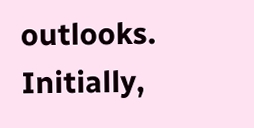outlooks. Initially,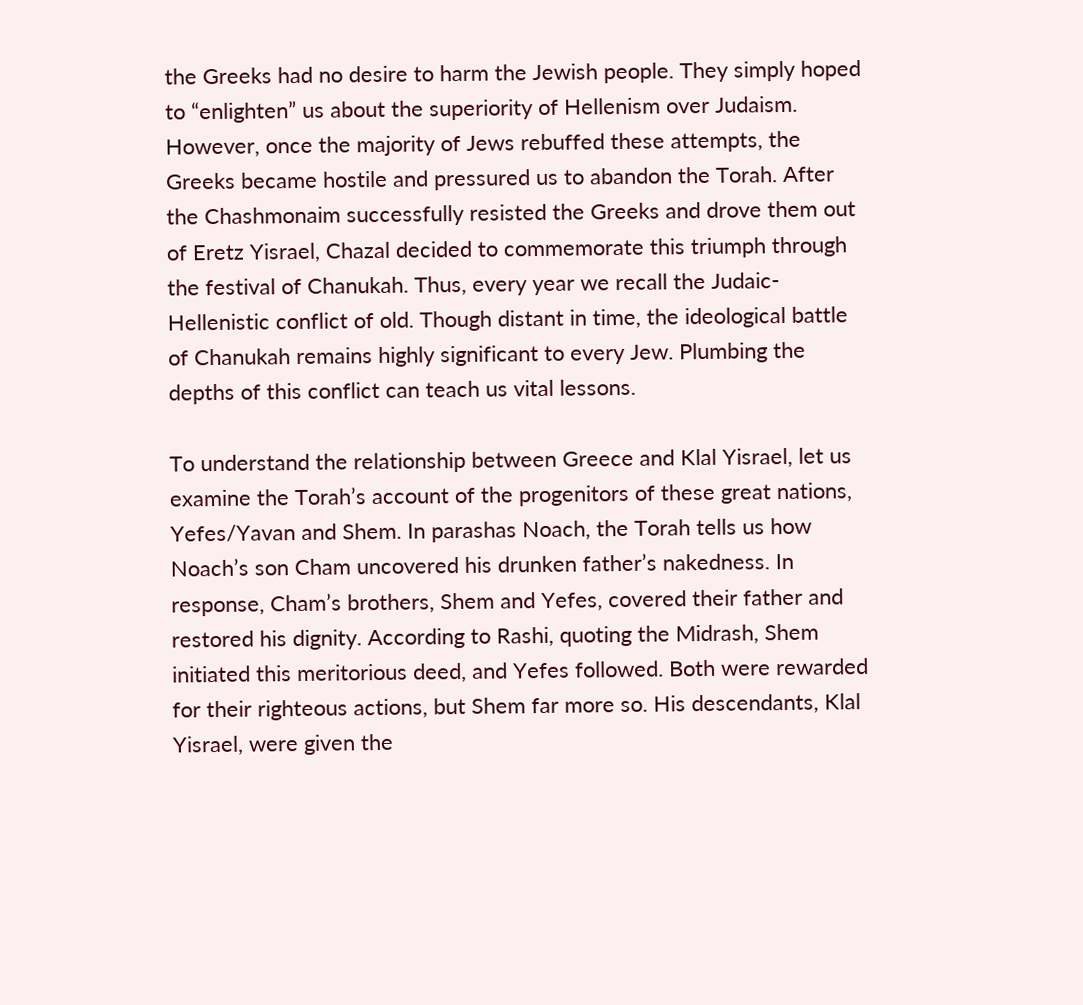the Greeks had no desire to harm the Jewish people. They simply hoped to “enlighten” us about the superiority of Hellenism over Judaism. However, once the majority of Jews rebuffed these attempts, the Greeks became hostile and pressured us to abandon the Torah. After the Chashmonaim successfully resisted the Greeks and drove them out of Eretz Yisrael, Chazal decided to commemorate this triumph through the festival of Chanukah. Thus, every year we recall the Judaic-Hellenistic conflict of old. Though distant in time, the ideological battle of Chanukah remains highly significant to every Jew. Plumbing the depths of this conflict can teach us vital lessons.

To understand the relationship between Greece and Klal Yisrael, let us examine the Torah’s account of the progenitors of these great nations, Yefes/Yavan and Shem. In parashas Noach, the Torah tells us how Noach’s son Cham uncovered his drunken father’s nakedness. In response, Cham’s brothers, Shem and Yefes, covered their father and restored his dignity. According to Rashi, quoting the Midrash, Shem initiated this meritorious deed, and Yefes followed. Both were rewarded for their righteous actions, but Shem far more so. His descendants, Klal Yisrael, were given the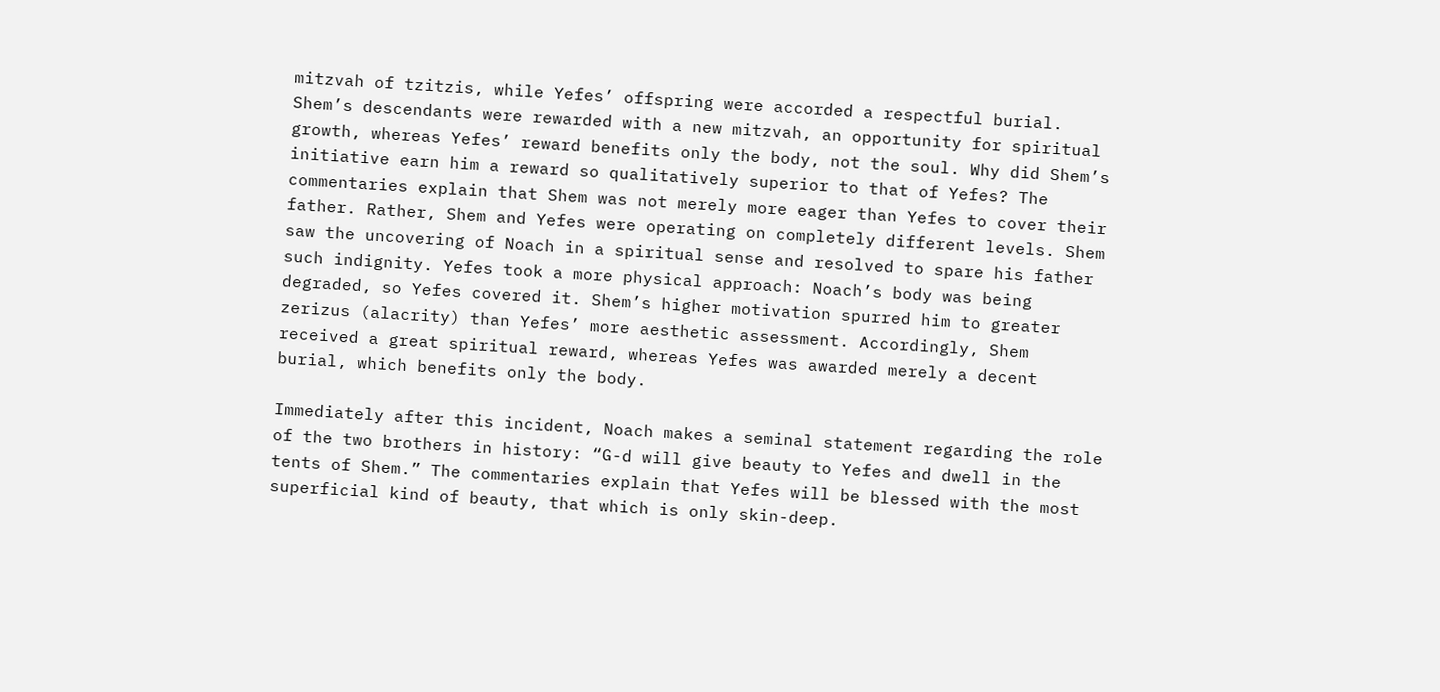mitzvah of tzitzis, while Yefes’ offspring were accorded a respectful burial. Shem’s descendants were rewarded with a new mitzvah, an opportunity for spiritual growth, whereas Yefes’ reward benefits only the body, not the soul. Why did Shem’s initiative earn him a reward so qualitatively superior to that of Yefes? The commentaries explain that Shem was not merely more eager than Yefes to cover their father. Rather, Shem and Yefes were operating on completely different levels. Shem saw the uncovering of Noach in a spiritual sense and resolved to spare his father such indignity. Yefes took a more physical approach: Noach’s body was being degraded, so Yefes covered it. Shem’s higher motivation spurred him to greater zerizus (alacrity) than Yefes’ more aesthetic assessment. Accordingly, Shem received a great spiritual reward, whereas Yefes was awarded merely a decent burial, which benefits only the body.

Immediately after this incident, Noach makes a seminal statement regarding the role of the two brothers in history: “G-d will give beauty to Yefes and dwell in the tents of Shem.” The commentaries explain that Yefes will be blessed with the most superficial kind of beauty, that which is only skin-deep.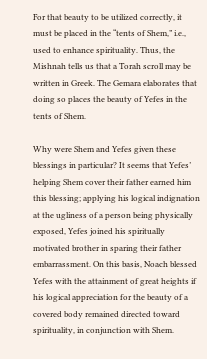For that beauty to be utilized correctly, it must be placed in the “tents of Shem,” i.e., used to enhance spirituality. Thus, the Mishnah tells us that a Torah scroll may be written in Greek. The Gemara elaborates that doing so places the beauty of Yefes in the tents of Shem.

Why were Shem and Yefes given these blessings in particular? It seems that Yefes’ helping Shem cover their father earned him this blessing; applying his logical indignation at the ugliness of a person being physically exposed, Yefes joined his spiritually motivated brother in sparing their father embarrassment. On this basis, Noach blessed Yefes with the attainment of great heights if his logical appreciation for the beauty of a covered body remained directed toward spirituality, in conjunction with Shem.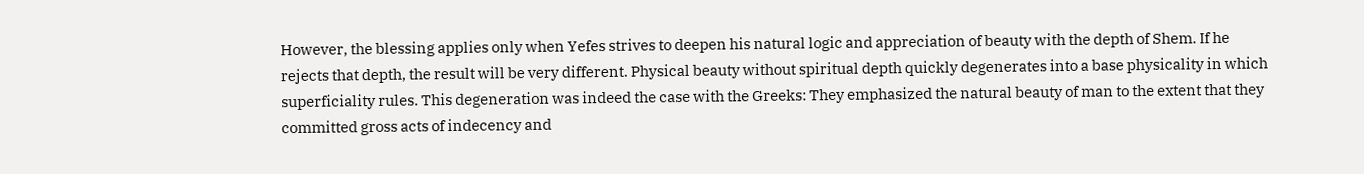However, the blessing applies only when Yefes strives to deepen his natural logic and appreciation of beauty with the depth of Shem. If he rejects that depth, the result will be very different. Physical beauty without spiritual depth quickly degenerates into a base physicality in which superficiality rules. This degeneration was indeed the case with the Greeks: They emphasized the natural beauty of man to the extent that they committed gross acts of indecency and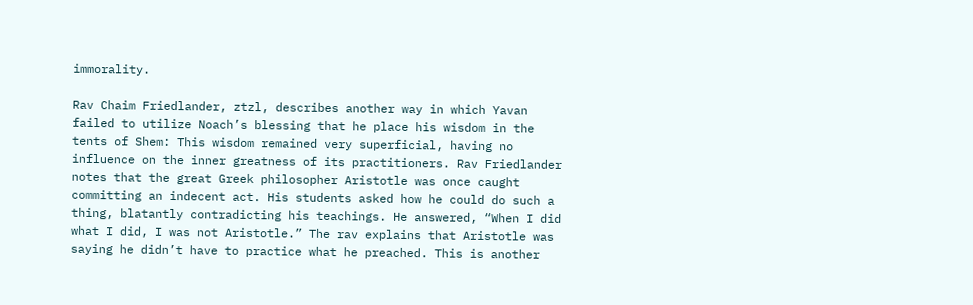immorality.

Rav Chaim Friedlander, ztzl, describes another way in which Yavan failed to utilize Noach’s blessing that he place his wisdom in the tents of Shem: This wisdom remained very superficial, having no influence on the inner greatness of its practitioners. Rav Friedlander notes that the great Greek philosopher Aristotle was once caught committing an indecent act. His students asked how he could do such a thing, blatantly contradicting his teachings. He answered, “When I did what I did, I was not Aristotle.” The rav explains that Aristotle was saying he didn’t have to practice what he preached. This is another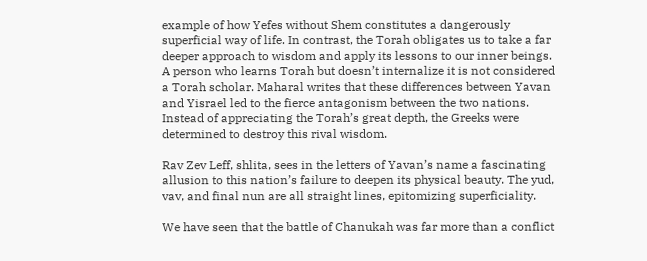example of how Yefes without Shem constitutes a dangerously superficial way of life. In contrast, the Torah obligates us to take a far deeper approach to wisdom and apply its lessons to our inner beings. A person who learns Torah but doesn’t internalize it is not considered a Torah scholar. Maharal writes that these differences between Yavan and Yisrael led to the fierce antagonism between the two nations. Instead of appreciating the Torah’s great depth, the Greeks were determined to destroy this rival wisdom.

Rav Zev Leff, shlita, sees in the letters of Yavan’s name a fascinating allusion to this nation’s failure to deepen its physical beauty. The yud, vav, and final nun are all straight lines, epitomizing superficiality.

We have seen that the battle of Chanukah was far more than a conflict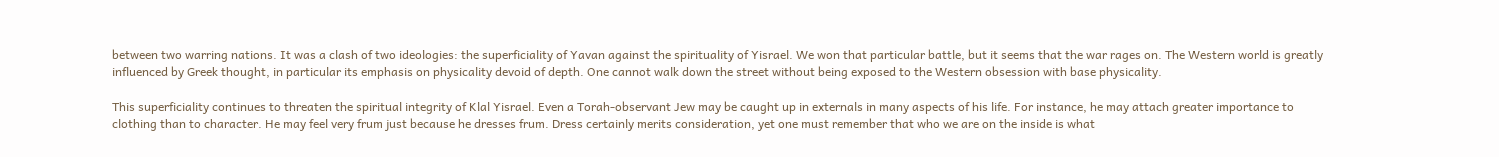between two warring nations. It was a clash of two ideologies: the superficiality of Yavan against the spirituality of Yisrael. We won that particular battle, but it seems that the war rages on. The Western world is greatly influenced by Greek thought, in particular its emphasis on physicality devoid of depth. One cannot walk down the street without being exposed to the Western obsession with base physicality.

This superficiality continues to threaten the spiritual integrity of Klal Yisrael. Even a Torah-observant Jew may be caught up in externals in many aspects of his life. For instance, he may attach greater importance to clothing than to character. He may feel very frum just because he dresses frum. Dress certainly merits consideration, yet one must remember that who we are on the inside is what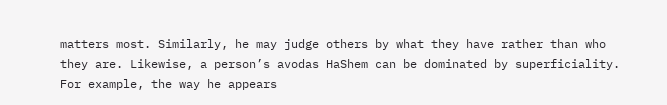matters most. Similarly, he may judge others by what they have rather than who they are. Likewise, a person’s avodas HaShem can be dominated by superficiality. For example, the way he appears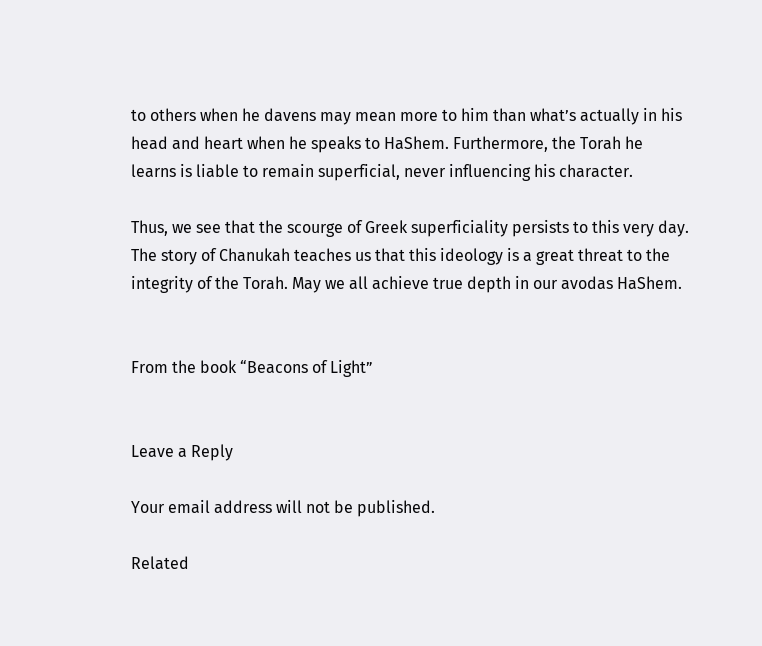to others when he davens may mean more to him than what’s actually in his head and heart when he speaks to HaShem. Furthermore, the Torah he learns is liable to remain superficial, never influencing his character.

Thus, we see that the scourge of Greek superficiality persists to this very day. The story of Chanukah teaches us that this ideology is a great threat to the integrity of the Torah. May we all achieve true depth in our avodas HaShem.


From the book “Beacons of Light”


Leave a Reply

Your email address will not be published.

Related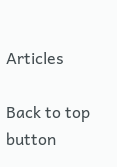Articles

Back to top button